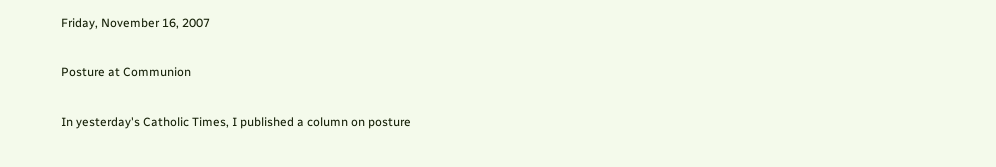Friday, November 16, 2007

Posture at Communion

In yesterday's Catholic Times, I published a column on posture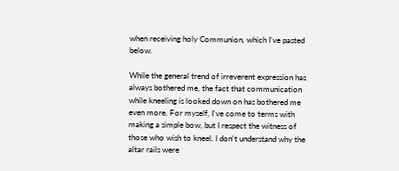when receiving holy Communion, which I've pasted below.

While the general trend of irreverent expression has always bothered me, the fact that communication while kneeling is looked down on has bothered me even more. For myself, I've come to terms with making a simple bow, but I respect the witness of those who wish to kneel. I don't understand why the altar rails were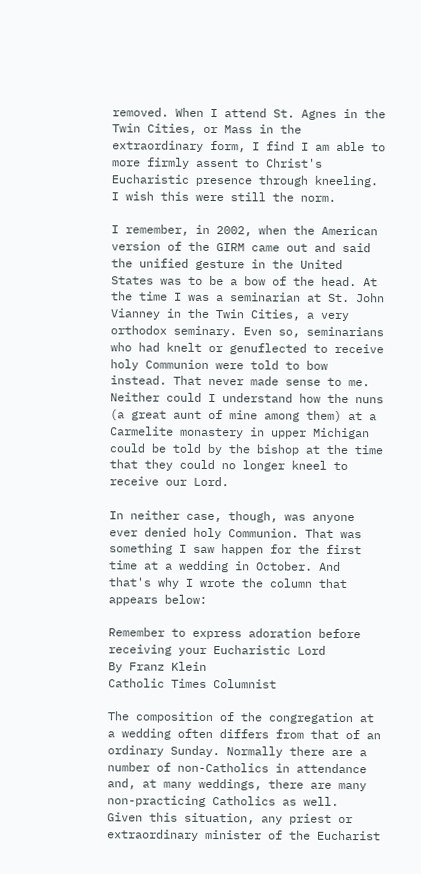removed. When I attend St. Agnes in the Twin Cities, or Mass in the extraordinary form, I find I am able to more firmly assent to Christ's Eucharistic presence through kneeling. I wish this were still the norm.

I remember, in 2002, when the American version of the GIRM came out and said the unified gesture in the United States was to be a bow of the head. At the time I was a seminarian at St. John Vianney in the Twin Cities, a very orthodox seminary. Even so, seminarians who had knelt or genuflected to receive holy Communion were told to bow instead. That never made sense to me. Neither could I understand how the nuns (a great aunt of mine among them) at a Carmelite monastery in upper Michigan could be told by the bishop at the time that they could no longer kneel to receive our Lord.

In neither case, though, was anyone ever denied holy Communion. That was something I saw happen for the first time at a wedding in October. And that's why I wrote the column that appears below:

Remember to express adoration before receiving your Eucharistic Lord
By Franz Klein
Catholic Times Columnist

The composition of the congregation at a wedding often differs from that of an ordinary Sunday. Normally there are a number of non-Catholics in attendance and, at many weddings, there are many non-practicing Catholics as well.
Given this situation, any priest or extraordinary minister of the Eucharist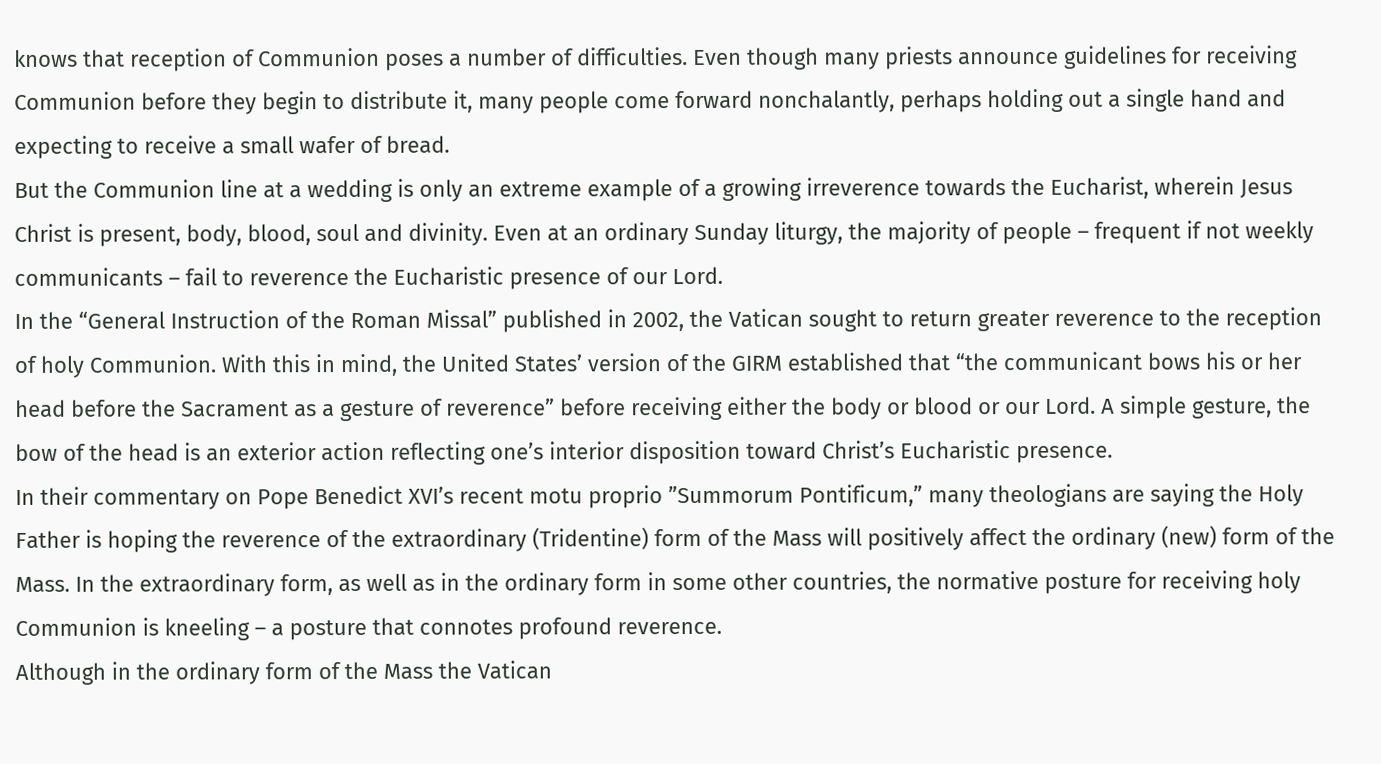knows that reception of Communion poses a number of difficulties. Even though many priests announce guidelines for receiving Communion before they begin to distribute it, many people come forward nonchalantly, perhaps holding out a single hand and expecting to receive a small wafer of bread.
But the Communion line at a wedding is only an extreme example of a growing irreverence towards the Eucharist, wherein Jesus Christ is present, body, blood, soul and divinity. Even at an ordinary Sunday liturgy, the majority of people – frequent if not weekly communicants – fail to reverence the Eucharistic presence of our Lord.
In the “General Instruction of the Roman Missal” published in 2002, the Vatican sought to return greater reverence to the reception of holy Communion. With this in mind, the United States’ version of the GIRM established that “the communicant bows his or her head before the Sacrament as a gesture of reverence” before receiving either the body or blood or our Lord. A simple gesture, the bow of the head is an exterior action reflecting one’s interior disposition toward Christ’s Eucharistic presence.
In their commentary on Pope Benedict XVI’s recent motu proprio ”Summorum Pontificum,” many theologians are saying the Holy Father is hoping the reverence of the extraordinary (Tridentine) form of the Mass will positively affect the ordinary (new) form of the Mass. In the extraordinary form, as well as in the ordinary form in some other countries, the normative posture for receiving holy Communion is kneeling – a posture that connotes profound reverence.
Although in the ordinary form of the Mass the Vatican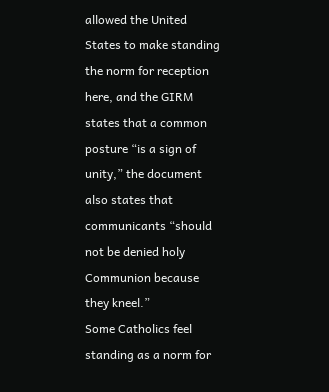allowed the United States to make standing the norm for reception here, and the GIRM states that a common posture “is a sign of unity,” the document also states that communicants “should not be denied holy Communion because they kneel.”
Some Catholics feel standing as a norm for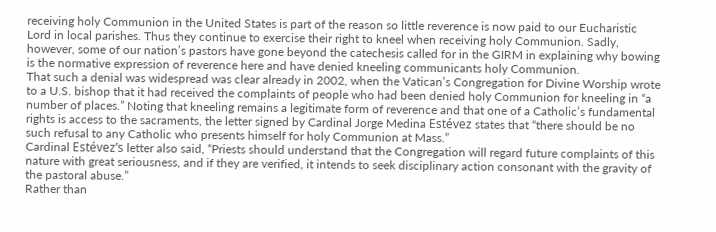receiving holy Communion in the United States is part of the reason so little reverence is now paid to our Eucharistic Lord in local parishes. Thus they continue to exercise their right to kneel when receiving holy Communion. Sadly, however, some of our nation’s pastors have gone beyond the catechesis called for in the GIRM in explaining why bowing is the normative expression of reverence here and have denied kneeling communicants holy Communion.
That such a denial was widespread was clear already in 2002, when the Vatican’s Congregation for Divine Worship wrote to a U.S. bishop that it had received the complaints of people who had been denied holy Communion for kneeling in “a number of places.” Noting that kneeling remains a legitimate form of reverence and that one of a Catholic’s fundamental rights is access to the sacraments, the letter signed by Cardinal Jorge Medina Estévez states that “there should be no such refusal to any Catholic who presents himself for holy Communion at Mass.”
Cardinal Estévez’s letter also said, “Priests should understand that the Congregation will regard future complaints of this nature with great seriousness, and if they are verified, it intends to seek disciplinary action consonant with the gravity of the pastoral abuse.”
Rather than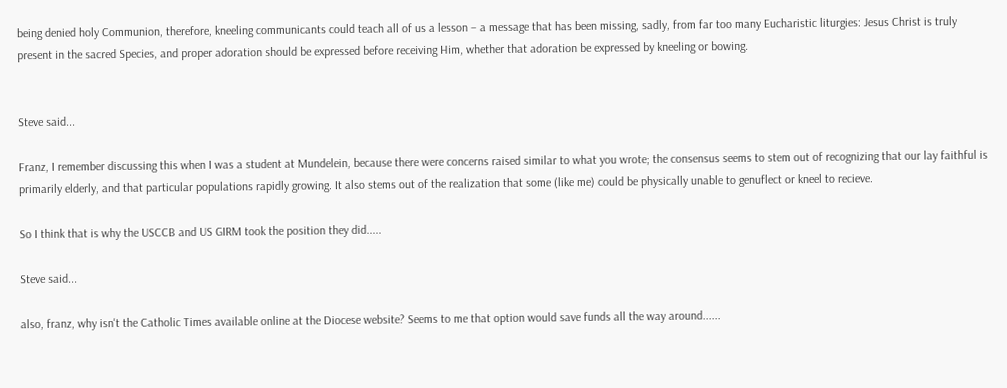being denied holy Communion, therefore, kneeling communicants could teach all of us a lesson – a message that has been missing, sadly, from far too many Eucharistic liturgies: Jesus Christ is truly present in the sacred Species, and proper adoration should be expressed before receiving Him, whether that adoration be expressed by kneeling or bowing.


Steve said...

Franz, I remember discussing this when I was a student at Mundelein, because there were concerns raised similar to what you wrote; the consensus seems to stem out of recognizing that our lay faithful is primarily elderly, and that particular populations rapidly growing. It also stems out of the realization that some (like me) could be physically unable to genuflect or kneel to recieve.

So I think that is why the USCCB and US GIRM took the position they did.....

Steve said...

also, franz, why isn't the Catholic Times available online at the Diocese website? Seems to me that option would save funds all the way around......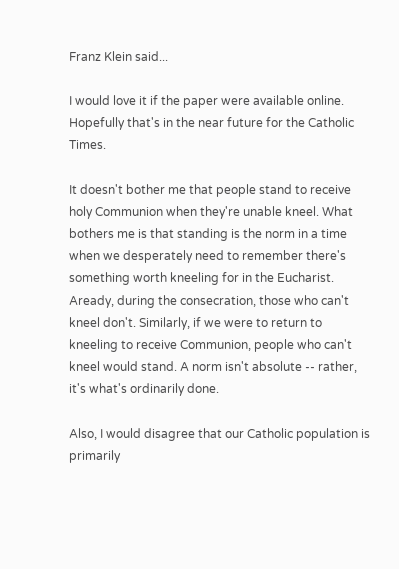Franz Klein said...

I would love it if the paper were available online. Hopefully that's in the near future for the Catholic Times.

It doesn't bother me that people stand to receive holy Communion when they're unable kneel. What bothers me is that standing is the norm in a time when we desperately need to remember there's something worth kneeling for in the Eucharist. Aready, during the consecration, those who can't kneel don't. Similarly, if we were to return to kneeling to receive Communion, people who can't kneel would stand. A norm isn't absolute -- rather, it's what's ordinarily done.

Also, I would disagree that our Catholic population is primarily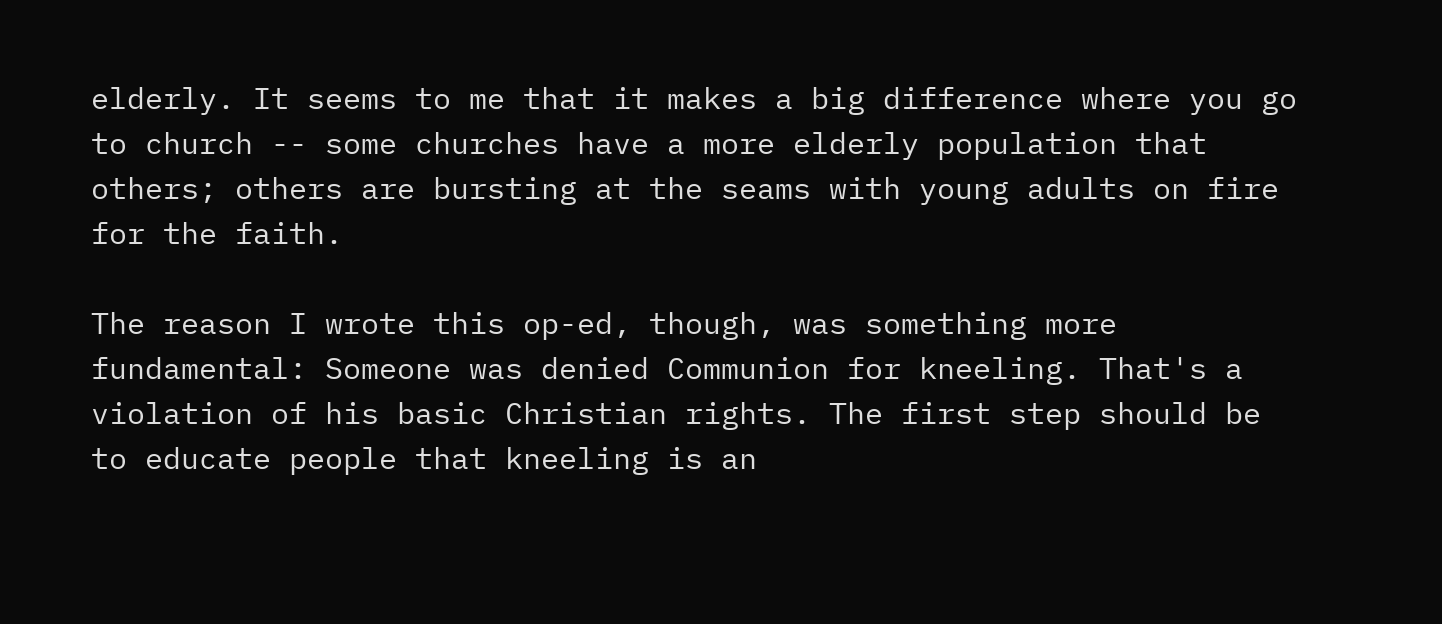elderly. It seems to me that it makes a big difference where you go to church -- some churches have a more elderly population that others; others are bursting at the seams with young adults on fire for the faith.

The reason I wrote this op-ed, though, was something more fundamental: Someone was denied Communion for kneeling. That's a violation of his basic Christian rights. The first step should be to educate people that kneeling is an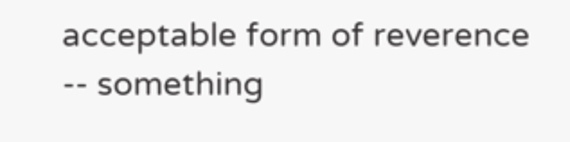acceptable form of reverence -- something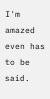I'm amazed even has to be said.